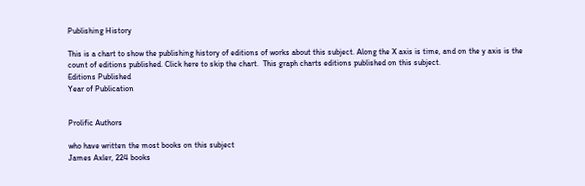Publishing History

This is a chart to show the publishing history of editions of works about this subject. Along the X axis is time, and on the y axis is the count of editions published. Click here to skip the chart.  This graph charts editions published on this subject.
Editions Published
Year of Publication


Prolific Authors

who have written the most books on this subject
James Axler, 224 books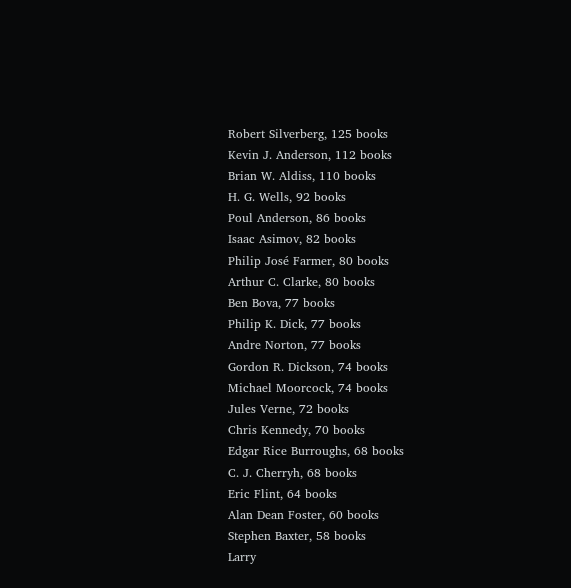Robert Silverberg, 125 books
Kevin J. Anderson, 112 books
Brian W. Aldiss, 110 books
H. G. Wells, 92 books
Poul Anderson, 86 books
Isaac Asimov, 82 books
Philip José Farmer, 80 books
Arthur C. Clarke, 80 books
Ben Bova, 77 books
Philip K. Dick, 77 books
Andre Norton, 77 books
Gordon R. Dickson, 74 books
Michael Moorcock, 74 books
Jules Verne, 72 books
Chris Kennedy, 70 books
Edgar Rice Burroughs, 68 books
C. J. Cherryh, 68 books
Eric Flint, 64 books
Alan Dean Foster, 60 books
Stephen Baxter, 58 books
Larry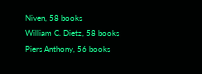Niven, 58 books
William C. Dietz, 58 books
Piers Anthony, 56 books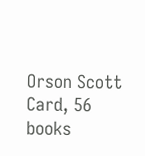Orson Scott Card, 56 books